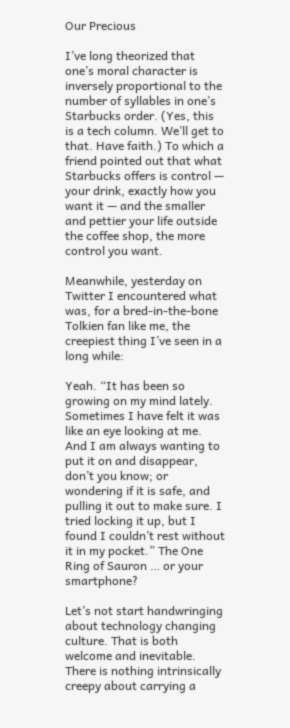Our Precious

I’ve long theorized that one’s moral character is inversely proportional to the number of syllables in one’s Starbucks order. (Yes, this is a tech column. We’ll get to that. Have faith.) To which a friend pointed out that what Starbucks offers is control — your drink, exactly how you want it — and the smaller and pettier your life outside the coffee shop, the more control you want.

Meanwhile, yesterday on Twitter I encountered what was, for a bred-in-the-bone Tolkien fan like me, the creepiest thing I’ve seen in a long while:

Yeah. “It has been so growing on my mind lately. Sometimes I have felt it was like an eye looking at me. And I am always wanting to put it on and disappear, don’t you know; or wondering if it is safe, and pulling it out to make sure. I tried locking it up, but I found I couldn’t rest without it in my pocket.” The One Ring of Sauron … or your smartphone?

Let’s not start handwringing about technology changing culture. That is both welcome and inevitable. There is nothing intrinsically creepy about carrying a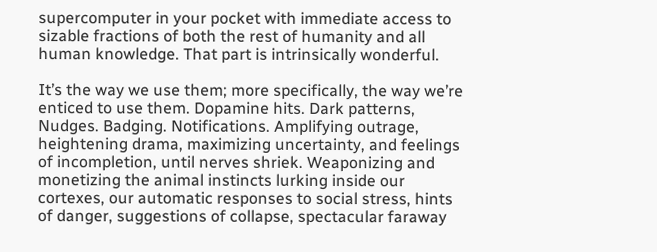supercomputer in your pocket with immediate access to sizable fractions of both the rest of humanity and all human knowledge. That part is intrinsically wonderful.

It’s the way we use them; more specifically, the way we’re enticed to use them. Dopamine hits. Dark patterns, Nudges. Badging. Notifications. Amplifying outrage, heightening drama, maximizing uncertainty, and feelings of incompletion, until nerves shriek. Weaponizing and monetizing the animal instincts lurking inside our cortexes, our automatic responses to social stress, hints of danger, suggestions of collapse, spectacular faraway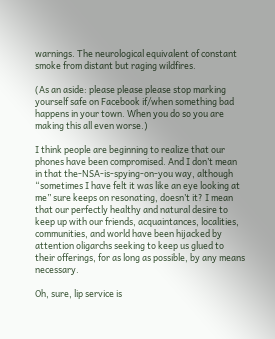warnings. The neurological equivalent of constant smoke from distant but raging wildfires.

(As an aside: please please please stop marking yourself safe on Facebook if/when something bad happens in your town. When you do so you are making this all even worse.)

I think people are beginning to realize that our phones have been compromised. And I don’t mean in that the-NSA-is-spying-on-you way, although “sometimes I have felt it was like an eye looking at me” sure keeps on resonating, doesn’t it? I mean that our perfectly healthy and natural desire to keep up with our friends, acquaintances, localities, communities, and world have been hijacked by attention oligarchs seeking to keep us glued to their offerings, for as long as possible, by any means necessary.

Oh, sure, lip service is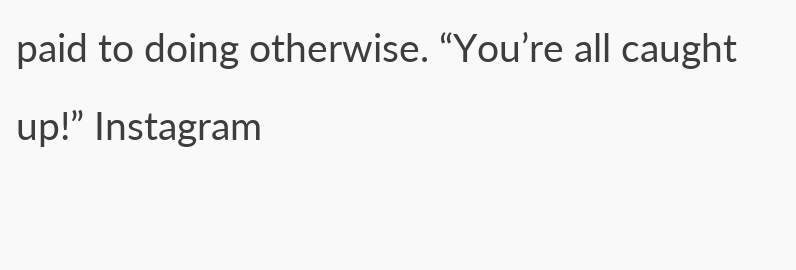paid to doing otherwise. “You’re all caught up!” Instagram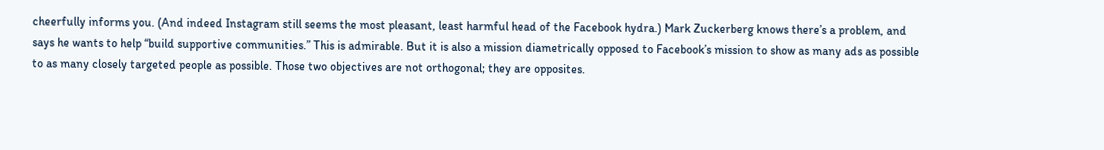cheerfully informs you. (And indeed Instagram still seems the most pleasant, least harmful head of the Facebook hydra.) Mark Zuckerberg knows there’s a problem, and says he wants to help “build supportive communities.” This is admirable. But it is also a mission diametrically opposed to Facebook’s mission to show as many ads as possible to as many closely targeted people as possible. Those two objectives are not orthogonal; they are opposites.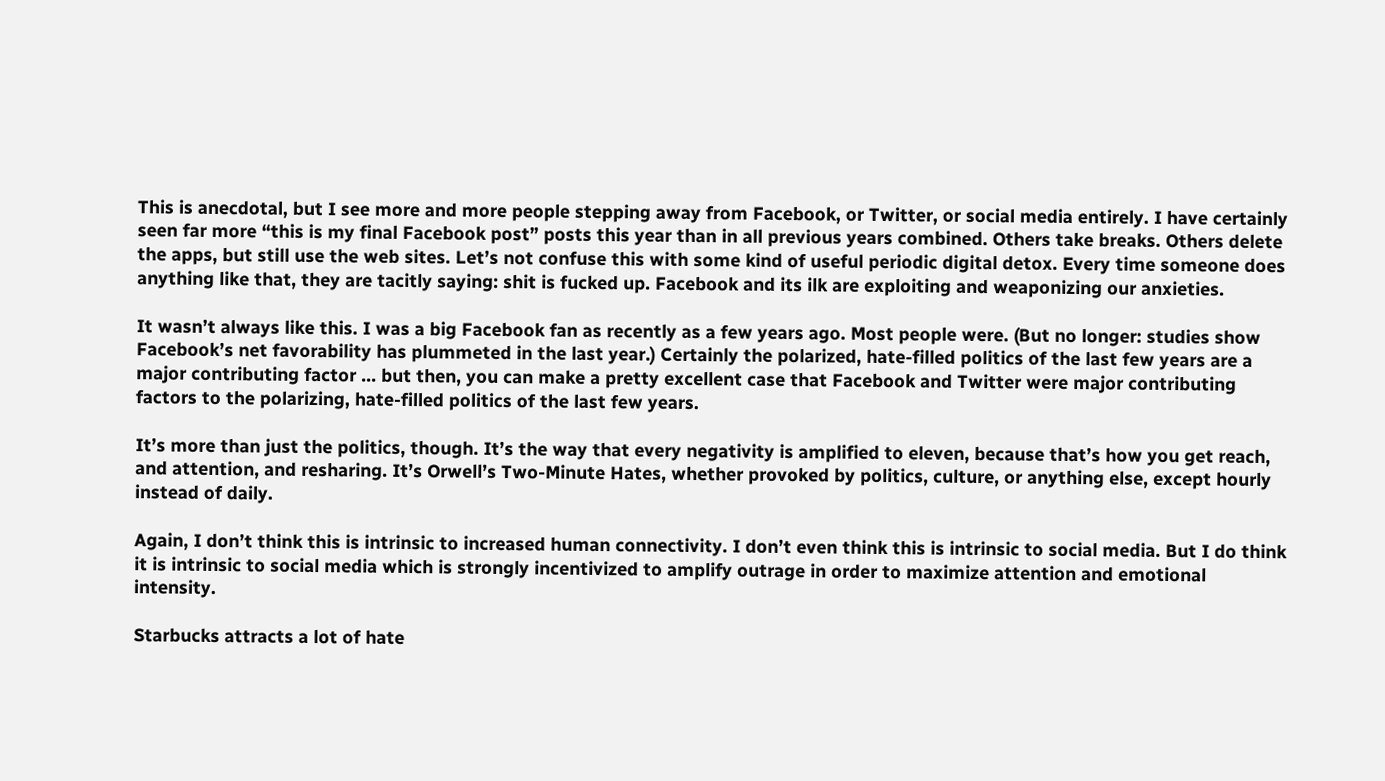This is anecdotal, but I see more and more people stepping away from Facebook, or Twitter, or social media entirely. I have certainly seen far more “this is my final Facebook post” posts this year than in all previous years combined. Others take breaks. Others delete the apps, but still use the web sites. Let’s not confuse this with some kind of useful periodic digital detox. Every time someone does anything like that, they are tacitly saying: shit is fucked up. Facebook and its ilk are exploiting and weaponizing our anxieties.

It wasn’t always like this. I was a big Facebook fan as recently as a few years ago. Most people were. (But no longer: studies show Facebook’s net favorability has plummeted in the last year.) Certainly the polarized, hate-filled politics of the last few years are a major contributing factor … but then, you can make a pretty excellent case that Facebook and Twitter were major contributing factors to the polarizing, hate-filled politics of the last few years.

It’s more than just the politics, though. It’s the way that every negativity is amplified to eleven, because that’s how you get reach, and attention, and resharing. It’s Orwell’s Two-Minute Hates, whether provoked by politics, culture, or anything else, except hourly instead of daily.

Again, I don’t think this is intrinsic to increased human connectivity. I don’t even think this is intrinsic to social media. But I do think it is intrinsic to social media which is strongly incentivized to amplify outrage in order to maximize attention and emotional intensity.

Starbucks attracts a lot of hate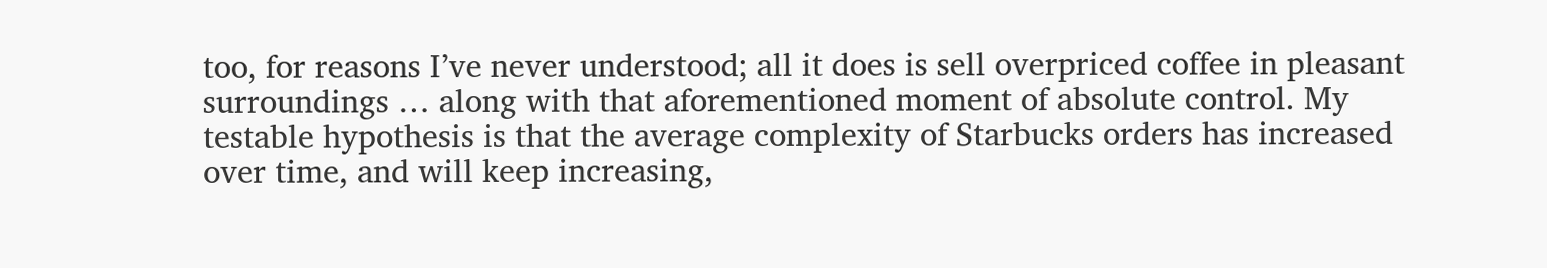too, for reasons I’ve never understood; all it does is sell overpriced coffee in pleasant surroundings … along with that aforementioned moment of absolute control. My testable hypothesis is that the average complexity of Starbucks orders has increased over time, and will keep increasing,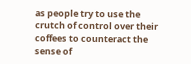as people try to use the crutch of control over their coffees to counteract the sense of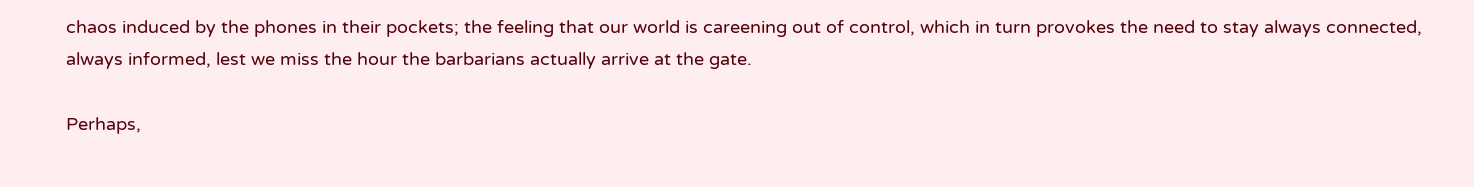chaos induced by the phones in their pockets; the feeling that our world is careening out of control, which in turn provokes the need to stay always connected, always informed, lest we miss the hour the barbarians actually arrive at the gate.

Perhaps,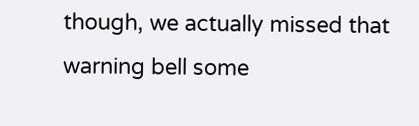though, we actually missed that warning bell some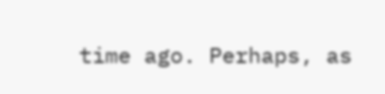time ago. Perhaps, as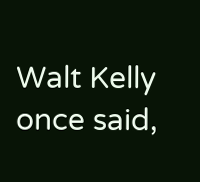Walt Kelly once said,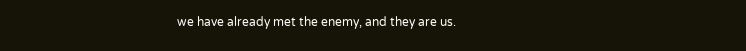we have already met the enemy, and they are us.